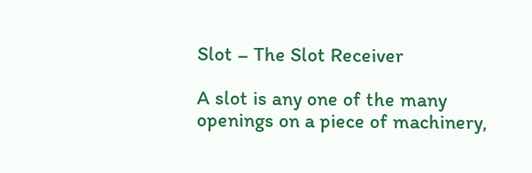Slot – The Slot Receiver

A slot is any one of the many openings on a piece of machinery,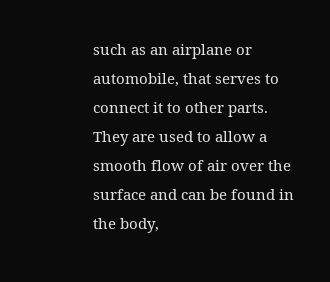such as an airplane or automobile, that serves to connect it to other parts. They are used to allow a smooth flow of air over the surface and can be found in the body,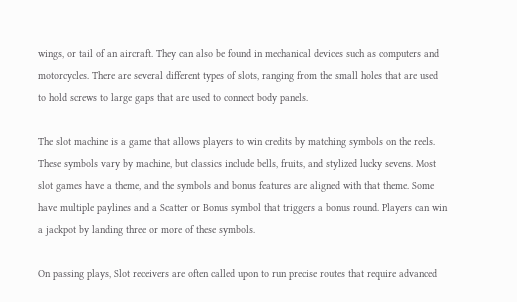wings, or tail of an aircraft. They can also be found in mechanical devices such as computers and motorcycles. There are several different types of slots, ranging from the small holes that are used to hold screws to large gaps that are used to connect body panels.

The slot machine is a game that allows players to win credits by matching symbols on the reels. These symbols vary by machine, but classics include bells, fruits, and stylized lucky sevens. Most slot games have a theme, and the symbols and bonus features are aligned with that theme. Some have multiple paylines and a Scatter or Bonus symbol that triggers a bonus round. Players can win a jackpot by landing three or more of these symbols.

On passing plays, Slot receivers are often called upon to run precise routes that require advanced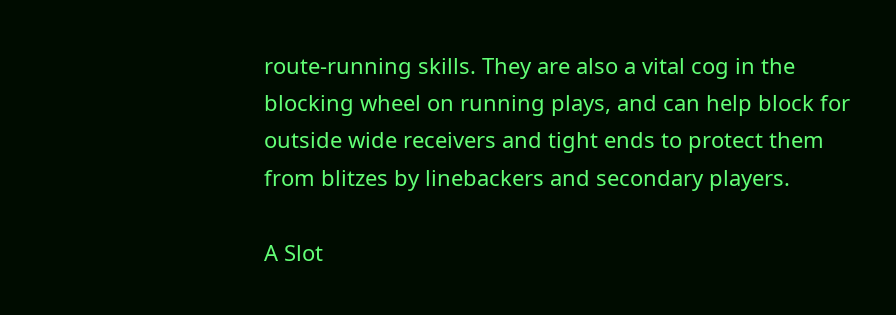route-running skills. They are also a vital cog in the blocking wheel on running plays, and can help block for outside wide receivers and tight ends to protect them from blitzes by linebackers and secondary players.

A Slot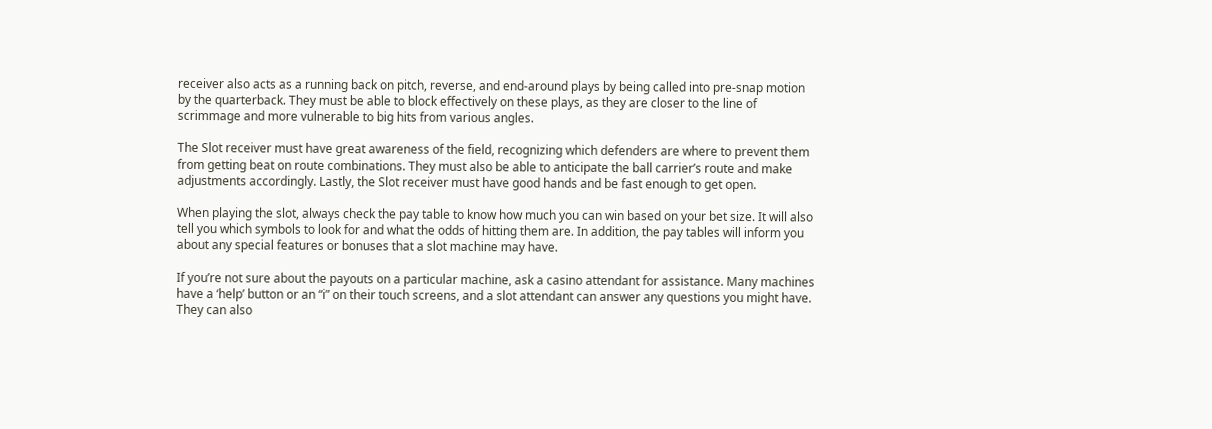receiver also acts as a running back on pitch, reverse, and end-around plays by being called into pre-snap motion by the quarterback. They must be able to block effectively on these plays, as they are closer to the line of scrimmage and more vulnerable to big hits from various angles.

The Slot receiver must have great awareness of the field, recognizing which defenders are where to prevent them from getting beat on route combinations. They must also be able to anticipate the ball carrier’s route and make adjustments accordingly. Lastly, the Slot receiver must have good hands and be fast enough to get open.

When playing the slot, always check the pay table to know how much you can win based on your bet size. It will also tell you which symbols to look for and what the odds of hitting them are. In addition, the pay tables will inform you about any special features or bonuses that a slot machine may have.

If you’re not sure about the payouts on a particular machine, ask a casino attendant for assistance. Many machines have a ‘help’ button or an “i” on their touch screens, and a slot attendant can answer any questions you might have. They can also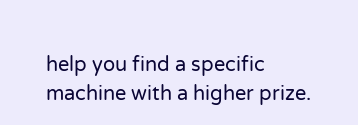help you find a specific machine with a higher prize.